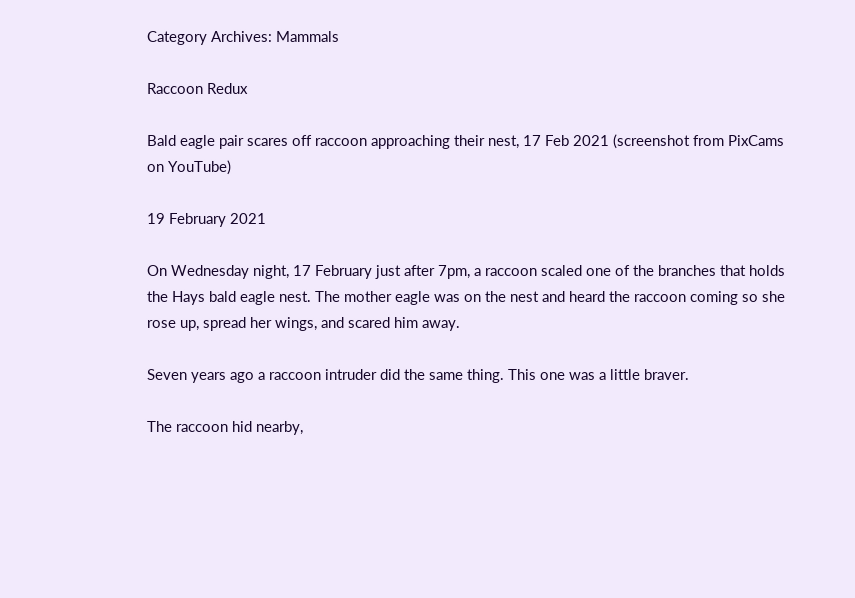Category Archives: Mammals

Raccoon Redux

Bald eagle pair scares off raccoon approaching their nest, 17 Feb 2021 (screenshot from PixCams on YouTube)

19 February 2021

On Wednesday night, 17 February just after 7pm, a raccoon scaled one of the branches that holds the Hays bald eagle nest. The mother eagle was on the nest and heard the raccoon coming so she rose up, spread her wings, and scared him away.

Seven years ago a raccoon intruder did the same thing. This one was a little braver.

The raccoon hid nearby,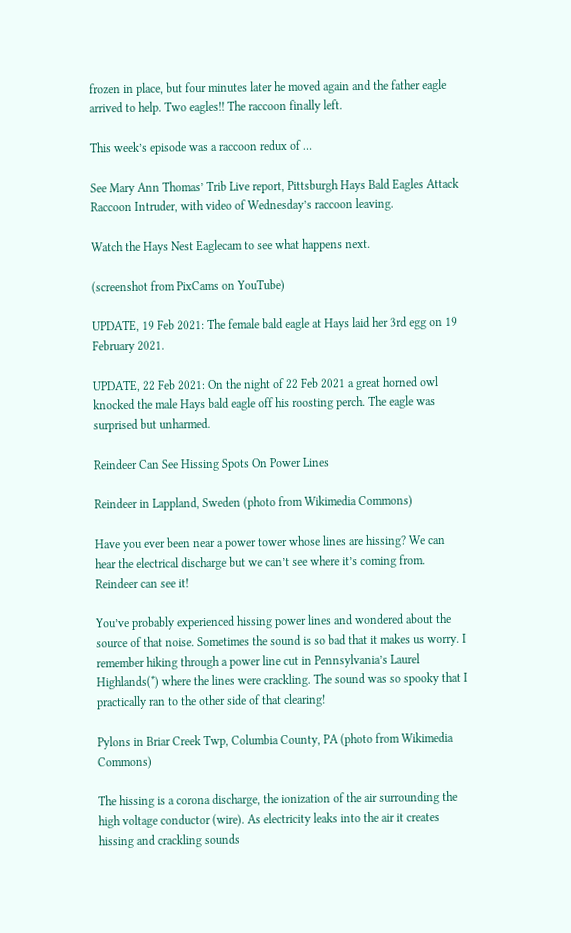frozen in place, but four minutes later he moved again and the father eagle arrived to help. Two eagles!! The raccoon finally left.

This week’s episode was a raccoon redux of …

See Mary Ann Thomas’ Trib Live report, Pittsburgh Hays Bald Eagles Attack Raccoon Intruder, with video of Wednesday’s raccoon leaving.

Watch the Hays Nest Eaglecam to see what happens next.

(screenshot from PixCams on YouTube)

UPDATE, 19 Feb 2021: The female bald eagle at Hays laid her 3rd egg on 19 February 2021.

UPDATE, 22 Feb 2021: On the night of 22 Feb 2021 a great horned owl knocked the male Hays bald eagle off his roosting perch. The eagle was surprised but unharmed.

Reindeer Can See Hissing Spots On Power Lines

Reindeer in Lappland, Sweden (photo from Wikimedia Commons)

Have you ever been near a power tower whose lines are hissing? We can hear the electrical discharge but we can’t see where it’s coming from. Reindeer can see it!

You’ve probably experienced hissing power lines and wondered about the source of that noise. Sometimes the sound is so bad that it makes us worry. I remember hiking through a power line cut in Pennsylvania’s Laurel Highlands(*) where the lines were crackling. The sound was so spooky that I practically ran to the other side of that clearing!

Pylons in Briar Creek Twp, Columbia County, PA (photo from Wikimedia Commons)

The hissing is a corona discharge, the ionization of the air surrounding the high voltage conductor (wire). As electricity leaks into the air it creates hissing and crackling sounds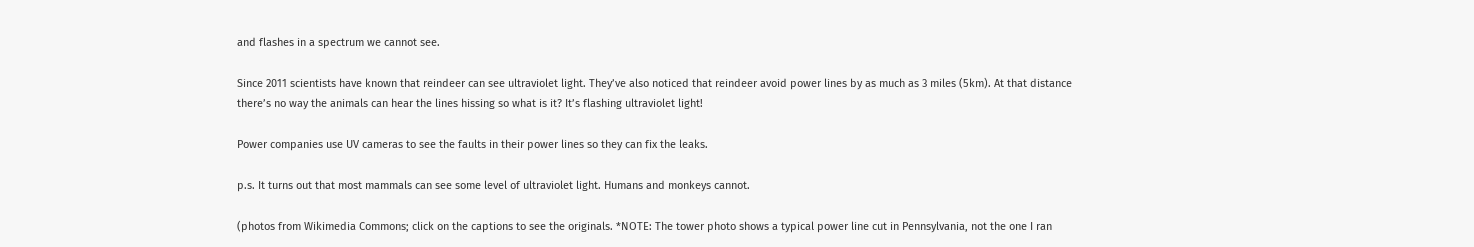and flashes in a spectrum we cannot see.

Since 2011 scientists have known that reindeer can see ultraviolet light. They’ve also noticed that reindeer avoid power lines by as much as 3 miles (5km). At that distance there’s no way the animals can hear the lines hissing so what is it? It’s flashing ultraviolet light!

Power companies use UV cameras to see the faults in their power lines so they can fix the leaks.

p.s. It turns out that most mammals can see some level of ultraviolet light. Humans and monkeys cannot.

(photos from Wikimedia Commons; click on the captions to see the originals. *NOTE: The tower photo shows a typical power line cut in Pennsylvania, not the one I ran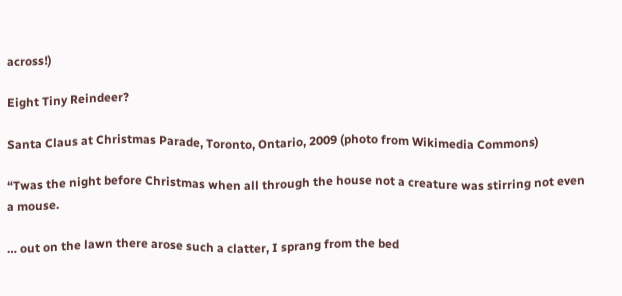across!)

Eight Tiny Reindeer?

Santa Claus at Christmas Parade, Toronto, Ontario, 2009 (photo from Wikimedia Commons)

“Twas the night before Christmas when all through the house not a creature was stirring not even a mouse.

… out on the lawn there arose such a clatter, I sprang from the bed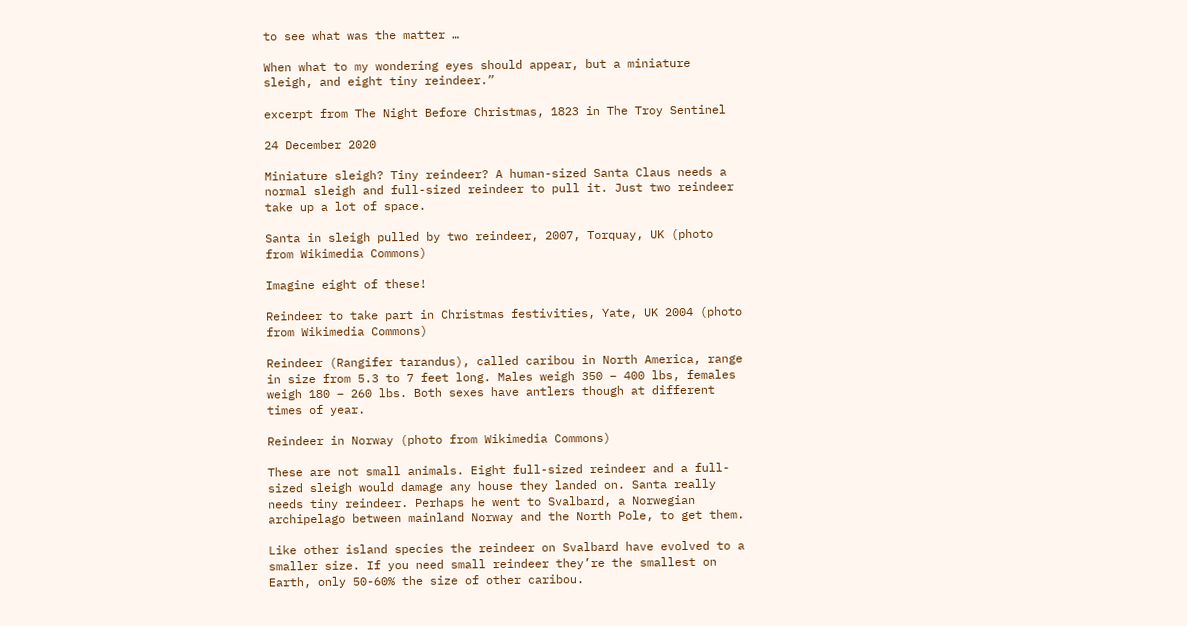to see what was the matter …

When what to my wondering eyes should appear, but a miniature sleigh, and eight tiny reindeer.”

excerpt from The Night Before Christmas, 1823 in The Troy Sentinel

24 December 2020

Miniature sleigh? Tiny reindeer? A human-sized Santa Claus needs a normal sleigh and full-sized reindeer to pull it. Just two reindeer take up a lot of space.

Santa in sleigh pulled by two reindeer, 2007, Torquay, UK (photo from Wikimedia Commons)

Imagine eight of these!

Reindeer to take part in Christmas festivities, Yate, UK 2004 (photo from Wikimedia Commons)

Reindeer (Rangifer tarandus), called caribou in North America, range in size from 5.3 to 7 feet long. Males weigh 350 – 400 lbs, females weigh 180 – 260 lbs. Both sexes have antlers though at different times of year.

Reindeer in Norway (photo from Wikimedia Commons)

These are not small animals. Eight full-sized reindeer and a full-sized sleigh would damage any house they landed on. Santa really needs tiny reindeer. Perhaps he went to Svalbard, a Norwegian archipelago between mainland Norway and the North Pole, to get them.

Like other island species the reindeer on Svalbard have evolved to a smaller size. If you need small reindeer they’re the smallest on Earth, only 50-60% the size of other caribou.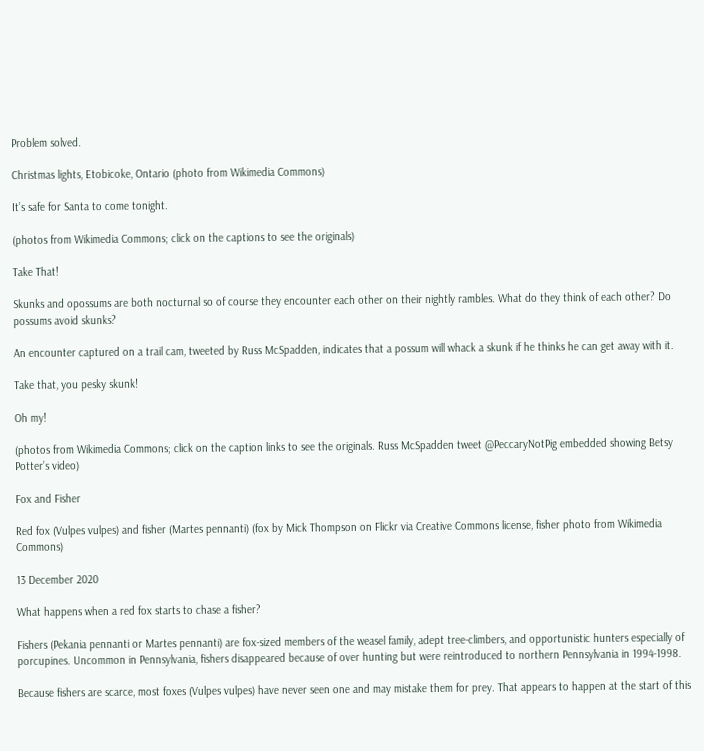Problem solved.

Christmas lights, Etobicoke, Ontario (photo from Wikimedia Commons)

It’s safe for Santa to come tonight.

(photos from Wikimedia Commons; click on the captions to see the originals)

Take That!

Skunks and opossums are both nocturnal so of course they encounter each other on their nightly rambles. What do they think of each other? Do possums avoid skunks?

An encounter captured on a trail cam, tweeted by Russ McSpadden, indicates that a possum will whack a skunk if he thinks he can get away with it.

Take that, you pesky skunk!

Oh my!

(photos from Wikimedia Commons; click on the caption links to see the originals. Russ McSpadden tweet @PeccaryNotPig embedded showing Betsy Potter’s video)

Fox and Fisher

Red fox (Vulpes vulpes) and fisher (Martes pennanti) (fox by Mick Thompson on Flickr via Creative Commons license, fisher photo from Wikimedia Commons)

13 December 2020

What happens when a red fox starts to chase a fisher?

Fishers (Pekania pennanti or Martes pennanti) are fox-sized members of the weasel family, adept tree-climbers, and opportunistic hunters especially of porcupines. Uncommon in Pennsylvania, fishers disappeared because of over hunting but were reintroduced to northern Pennsylvania in 1994-1998.

Because fishers are scarce, most foxes (Vulpes vulpes) have never seen one and may mistake them for prey. That appears to happen at the start of this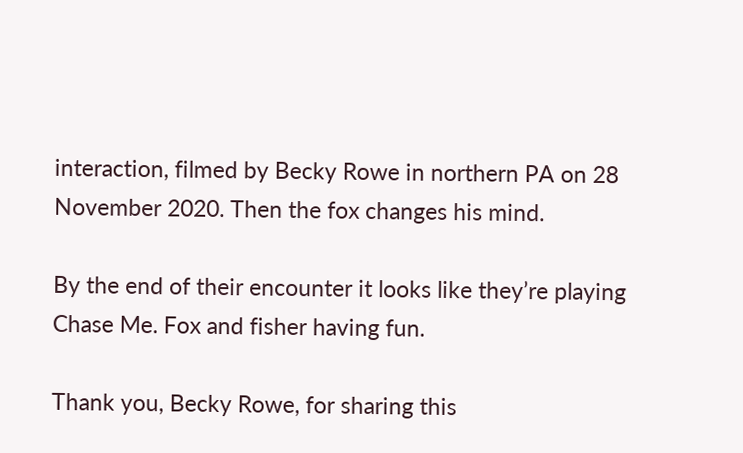interaction, filmed by Becky Rowe in northern PA on 28 November 2020. Then the fox changes his mind.

By the end of their encounter it looks like they’re playing Chase Me. Fox and fisher having fun.

Thank you, Becky Rowe, for sharing this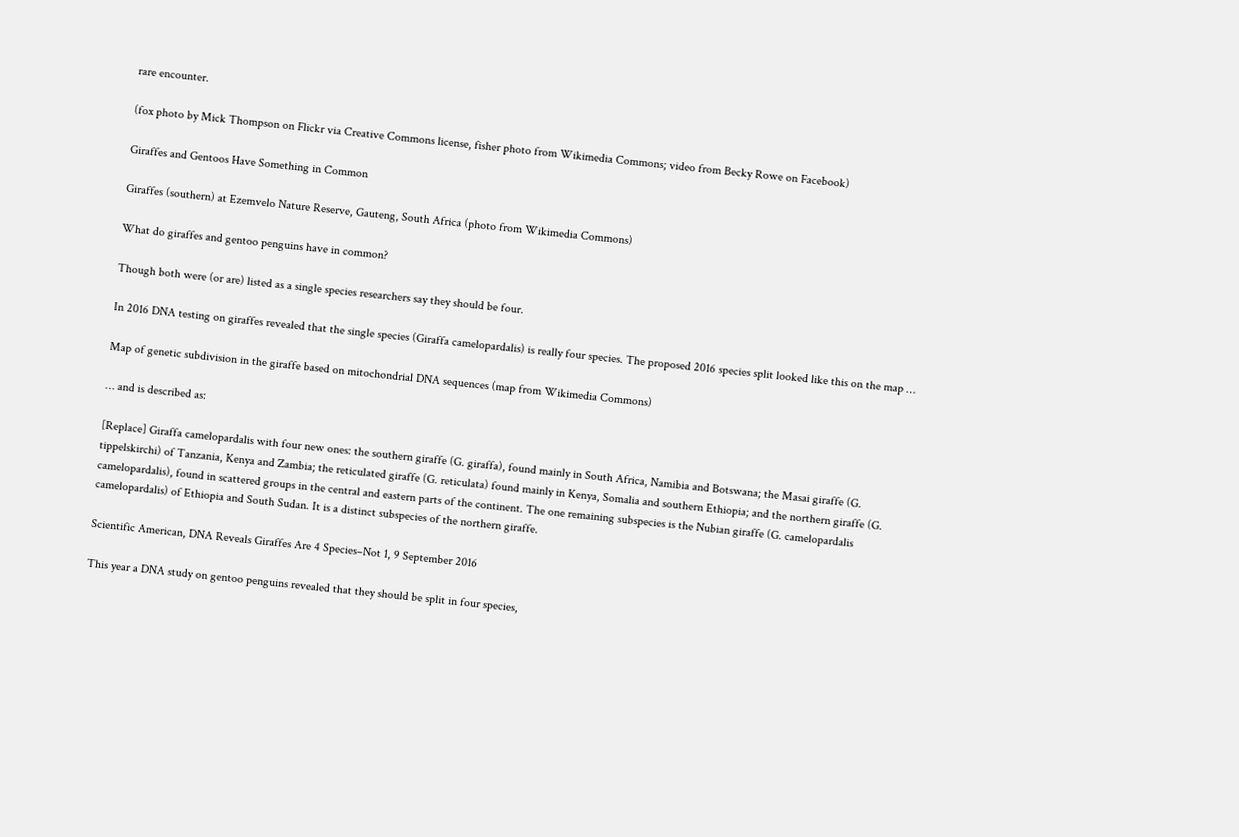rare encounter.

(fox photo by Mick Thompson on Flickr via Creative Commons license, fisher photo from Wikimedia Commons; video from Becky Rowe on Facebook)

Giraffes and Gentoos Have Something in Common

Giraffes (southern) at Ezemvelo Nature Reserve, Gauteng, South Africa (photo from Wikimedia Commons)

What do giraffes and gentoo penguins have in common?

Though both were (or are) listed as a single species researchers say they should be four.

In 2016 DNA testing on giraffes revealed that the single species (Giraffa camelopardalis) is really four species. The proposed 2016 species split looked like this on the map …

Map of genetic subdivision in the giraffe based on mitochondrial DNA sequences (map from Wikimedia Commons)

… and is described as:

[Replace] Giraffa camelopardalis with four new ones: the southern giraffe (G. giraffa), found mainly in South Africa, Namibia and Botswana; the Masai giraffe (G. tippelskirchi) of Tanzania, Kenya and Zambia; the reticulated giraffe (G. reticulata) found mainly in Kenya, Somalia and southern Ethiopia; and the northern giraffe (G. camelopardalis), found in scattered groups in the central and eastern parts of the continent. The one remaining subspecies is the Nubian giraffe (G. camelopardalis camelopardalis) of Ethiopia and South Sudan. It is a distinct subspecies of the northern giraffe.

Scientific American, DNA Reveals Giraffes Are 4 Species–Not 1, 9 September 2016

This year a DNA study on gentoo penguins revealed that they should be split in four species,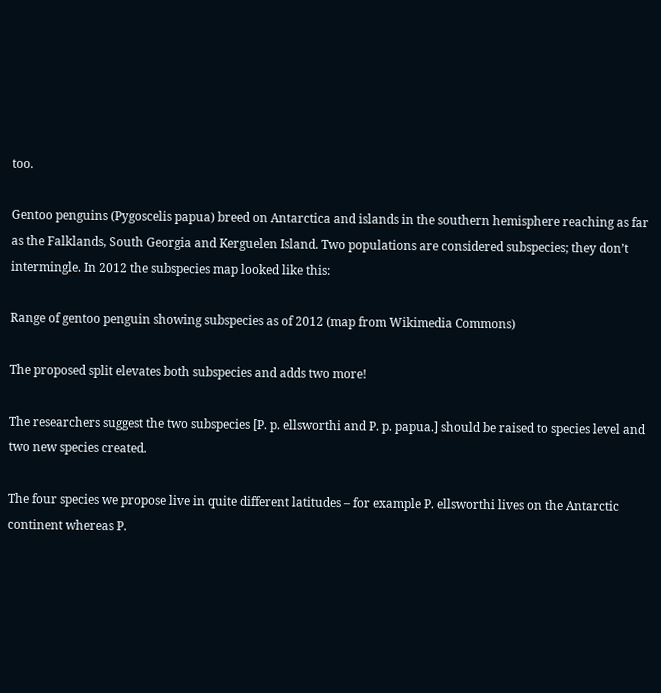too.

Gentoo penguins (Pygoscelis papua) breed on Antarctica and islands in the southern hemisphere reaching as far as the Falklands, South Georgia and Kerguelen Island. Two populations are considered subspecies; they don’t intermingle. In 2012 the subspecies map looked like this:

Range of gentoo penguin showing subspecies as of 2012 (map from Wikimedia Commons)

The proposed split elevates both subspecies and adds two more!

The researchers suggest the two subspecies [P. p. ellsworthi and P. p. papua.] should be raised to species level and two new species created.

The four species we propose live in quite different latitudes – for example P. ellsworthi lives on the Antarctic continent whereas P.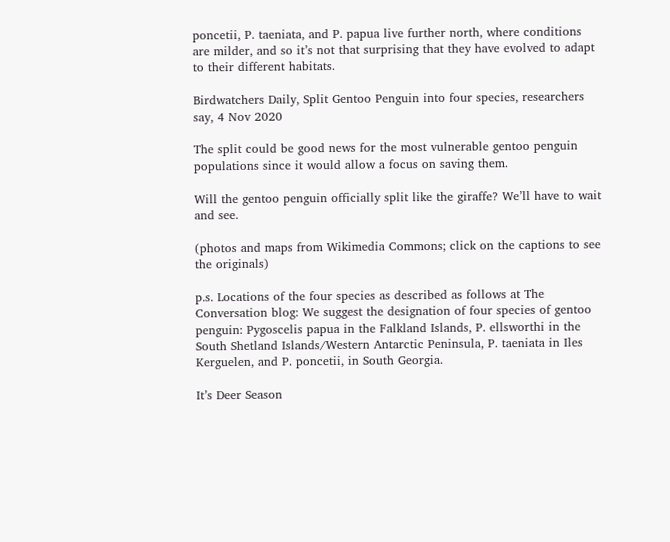poncetii, P. taeniata, and P. papua live further north, where conditions are milder, and so it’s not that surprising that they have evolved to adapt to their different habitats.

Birdwatchers Daily, Split Gentoo Penguin into four species, researchers say, 4 Nov 2020

The split could be good news for the most vulnerable gentoo penguin populations since it would allow a focus on saving them.

Will the gentoo penguin officially split like the giraffe? We’ll have to wait and see.

(photos and maps from Wikimedia Commons; click on the captions to see the originals)

p.s. Locations of the four species as described as follows at The Conversation blog: We suggest the designation of four species of gentoo penguin: Pygoscelis papua in the Falkland Islands, P. ellsworthi in the South Shetland Islands/Western Antarctic Peninsula, P. taeniata in Iles Kerguelen, and P. poncetii, in South Georgia.

It’s Deer Season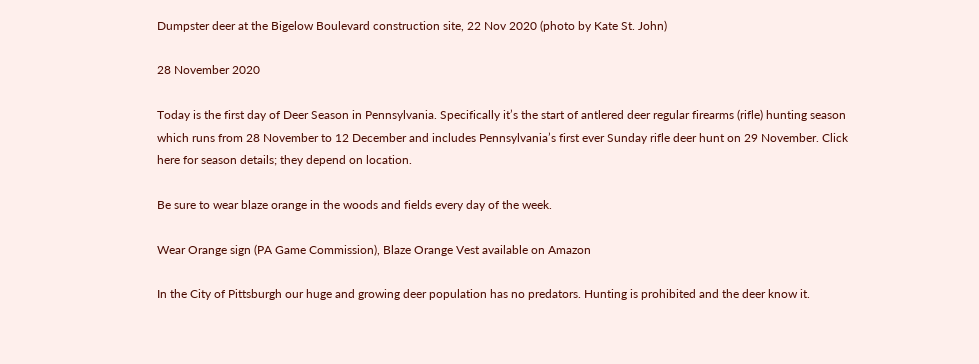Dumpster deer at the Bigelow Boulevard construction site, 22 Nov 2020 (photo by Kate St. John)

28 November 2020

Today is the first day of Deer Season in Pennsylvania. Specifically it’s the start of antlered deer regular firearms (rifle) hunting season which runs from 28 November to 12 December and includes Pennsylvania’s first ever Sunday rifle deer hunt on 29 November. Click here for season details; they depend on location.

Be sure to wear blaze orange in the woods and fields every day of the week.

Wear Orange sign (PA Game Commission), Blaze Orange Vest available on Amazon

In the City of Pittsburgh our huge and growing deer population has no predators. Hunting is prohibited and the deer know it.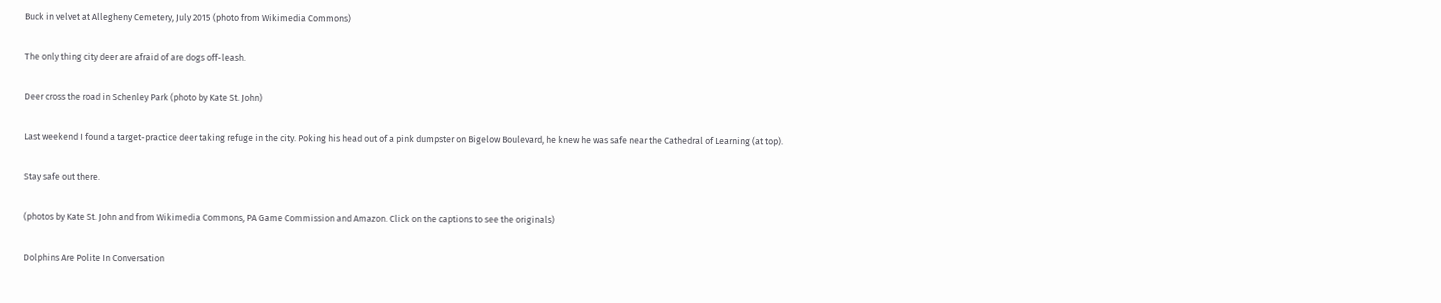Buck in velvet at Allegheny Cemetery, July 2015 (photo from Wikimedia Commons)

The only thing city deer are afraid of are dogs off-leash.

Deer cross the road in Schenley Park (photo by Kate St. John)

Last weekend I found a target-practice deer taking refuge in the city. Poking his head out of a pink dumpster on Bigelow Boulevard, he knew he was safe near the Cathedral of Learning (at top).

Stay safe out there.

(photos by Kate St. John and from Wikimedia Commons, PA Game Commission and Amazon. Click on the captions to see the originals)

Dolphins Are Polite In Conversation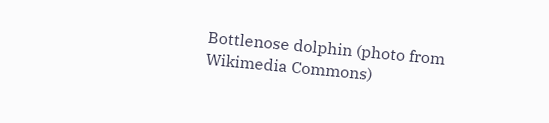Bottlenose dolphin (photo from Wikimedia Commons)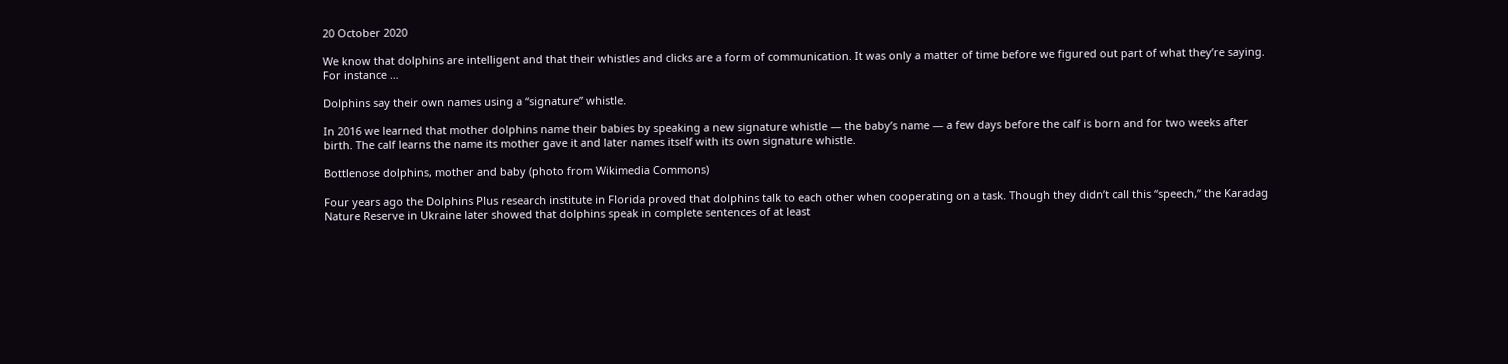20 October 2020

We know that dolphins are intelligent and that their whistles and clicks are a form of communication. It was only a matter of time before we figured out part of what they’re saying. For instance …

Dolphins say their own names using a “signature” whistle.

In 2016 we learned that mother dolphins name their babies by speaking a new signature whistle — the baby’s name — a few days before the calf is born and for two weeks after birth. The calf learns the name its mother gave it and later names itself with its own signature whistle.

Bottlenose dolphins, mother and baby (photo from Wikimedia Commons)

Four years ago the Dolphins Plus research institute in Florida proved that dolphins talk to each other when cooperating on a task. Though they didn’t call this “speech,” the Karadag Nature Reserve in Ukraine later showed that dolphins speak in complete sentences of at least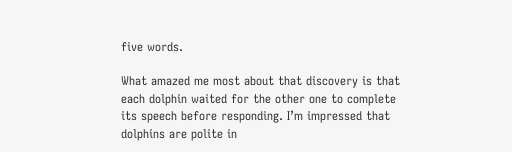five words.

What amazed me most about that discovery is that each dolphin waited for the other one to complete its speech before responding. I’m impressed that dolphins are polite in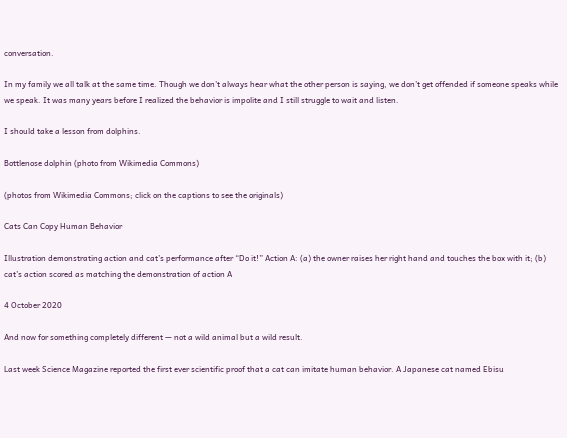conversation.

In my family we all talk at the same time. Though we don’t always hear what the other person is saying, we don’t get offended if someone speaks while we speak. It was many years before I realized the behavior is impolite and I still struggle to wait and listen.

I should take a lesson from dolphins.

Bottlenose dolphin (photo from Wikimedia Commons)

(photos from Wikimedia Commons; click on the captions to see the originals)

Cats Can Copy Human Behavior

Illustration demonstrating action and cat’s performance after “Do it!” Action A: (a) the owner raises her right hand and touches the box with it; (b) cat’s action scored as matching the demonstration of action A

4 October 2020

And now for something completely different — not a wild animal but a wild result.

Last week Science Magazine reported the first ever scientific proof that a cat can imitate human behavior. A Japanese cat named Ebisu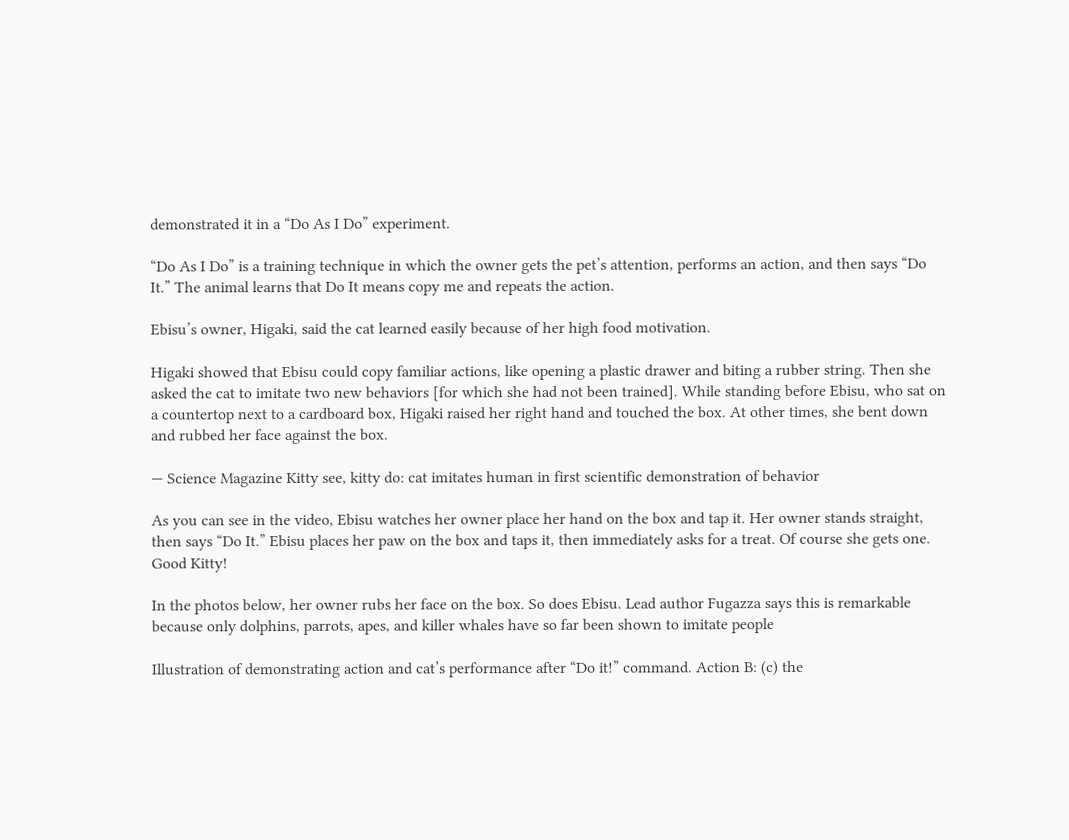demonstrated it in a “Do As I Do” experiment.

“Do As I Do” is a training technique in which the owner gets the pet’s attention, performs an action, and then says “Do It.” The animal learns that Do It means copy me and repeats the action.

Ebisu’s owner, Higaki, said the cat learned easily because of her high food motivation.

Higaki showed that Ebisu could copy familiar actions, like opening a plastic drawer and biting a rubber string. Then she asked the cat to imitate two new behaviors [for which she had not been trained]. While standing before Ebisu, who sat on a countertop next to a cardboard box, Higaki raised her right hand and touched the box. At other times, she bent down and rubbed her face against the box.

— Science Magazine Kitty see, kitty do: cat imitates human in first scientific demonstration of behavior

As you can see in the video, Ebisu watches her owner place her hand on the box and tap it. Her owner stands straight, then says “Do It.” Ebisu places her paw on the box and taps it, then immediately asks for a treat. Of course she gets one. Good Kitty!

In the photos below, her owner rubs her face on the box. So does Ebisu. Lead author Fugazza says this is remarkable because only dolphins, parrots, apes, and killer whales have so far been shown to imitate people

Illustration of demonstrating action and cat’s performance after “Do it!” command. Action B: (c) the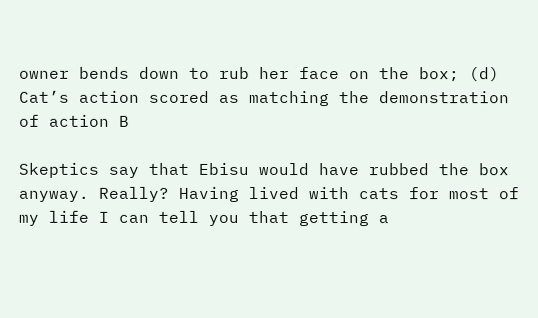owner bends down to rub her face on the box; (d) Cat’s action scored as matching the demonstration of action B

Skeptics say that Ebisu would have rubbed the box anyway. Really? Having lived with cats for most of my life I can tell you that getting a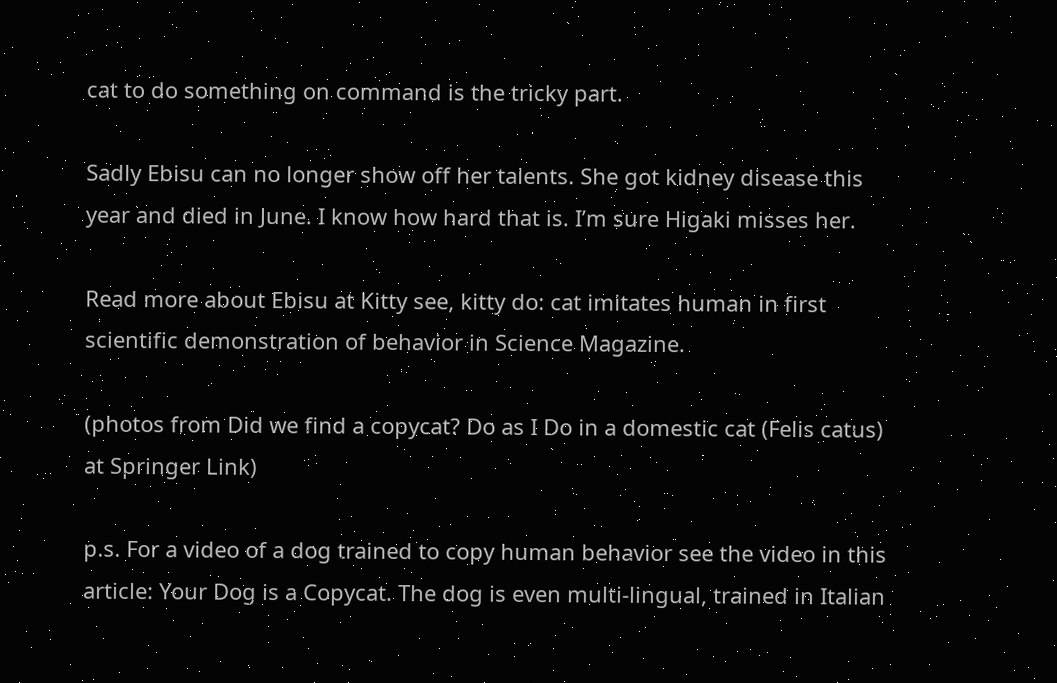cat to do something on command is the tricky part.

Sadly Ebisu can no longer show off her talents. She got kidney disease this year and died in June. I know how hard that is. I’m sure Higaki misses her.

Read more about Ebisu at Kitty see, kitty do: cat imitates human in first scientific demonstration of behavior in Science Magazine.

(photos from Did we find a copycat? Do as I Do in a domestic cat (Felis catus) at Springer Link)

p.s. For a video of a dog trained to copy human behavior see the video in this article: Your Dog is a Copycat. The dog is even multi-lingual, trained in Italian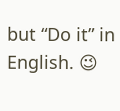but “Do it” in English. 😉